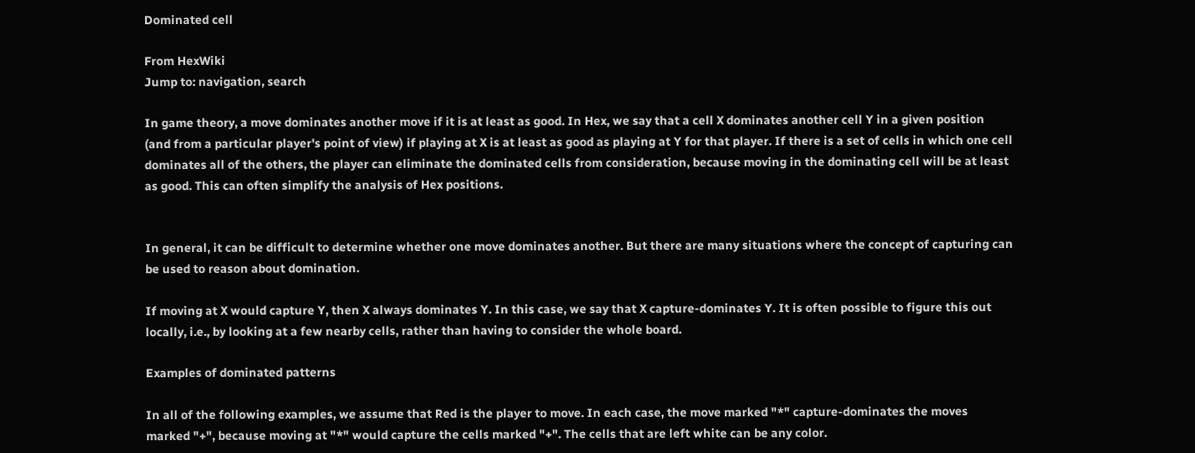Dominated cell

From HexWiki
Jump to: navigation, search

In game theory, a move dominates another move if it is at least as good. In Hex, we say that a cell X dominates another cell Y in a given position (and from a particular player's point of view) if playing at X is at least as good as playing at Y for that player. If there is a set of cells in which one cell dominates all of the others, the player can eliminate the dominated cells from consideration, because moving in the dominating cell will be at least as good. This can often simplify the analysis of Hex positions.


In general, it can be difficult to determine whether one move dominates another. But there are many situations where the concept of capturing can be used to reason about domination.

If moving at X would capture Y, then X always dominates Y. In this case, we say that X capture-dominates Y. It is often possible to figure this out locally, i.e., by looking at a few nearby cells, rather than having to consider the whole board.

Examples of dominated patterns

In all of the following examples, we assume that Red is the player to move. In each case, the move marked "*" capture-dominates the moves marked "+", because moving at "*" would capture the cells marked "+". The cells that are left white can be any color.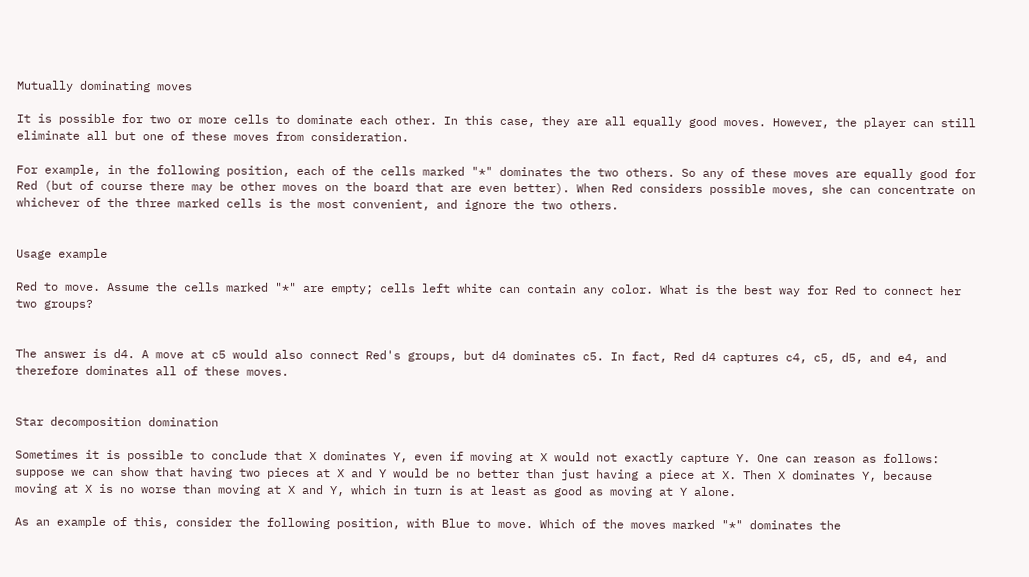Mutually dominating moves

It is possible for two or more cells to dominate each other. In this case, they are all equally good moves. However, the player can still eliminate all but one of these moves from consideration.

For example, in the following position, each of the cells marked "*" dominates the two others. So any of these moves are equally good for Red (but of course there may be other moves on the board that are even better). When Red considers possible moves, she can concentrate on whichever of the three marked cells is the most convenient, and ignore the two others.


Usage example

Red to move. Assume the cells marked "*" are empty; cells left white can contain any color. What is the best way for Red to connect her two groups?


The answer is d4. A move at c5 would also connect Red's groups, but d4 dominates c5. In fact, Red d4 captures c4, c5, d5, and e4, and therefore dominates all of these moves.


Star decomposition domination

Sometimes it is possible to conclude that X dominates Y, even if moving at X would not exactly capture Y. One can reason as follows: suppose we can show that having two pieces at X and Y would be no better than just having a piece at X. Then X dominates Y, because moving at X is no worse than moving at X and Y, which in turn is at least as good as moving at Y alone.

As an example of this, consider the following position, with Blue to move. Which of the moves marked "*" dominates the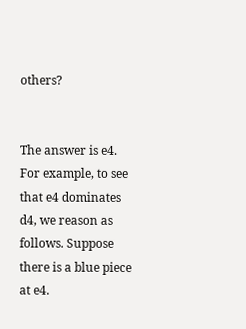others?


The answer is e4. For example, to see that e4 dominates d4, we reason as follows. Suppose there is a blue piece at e4.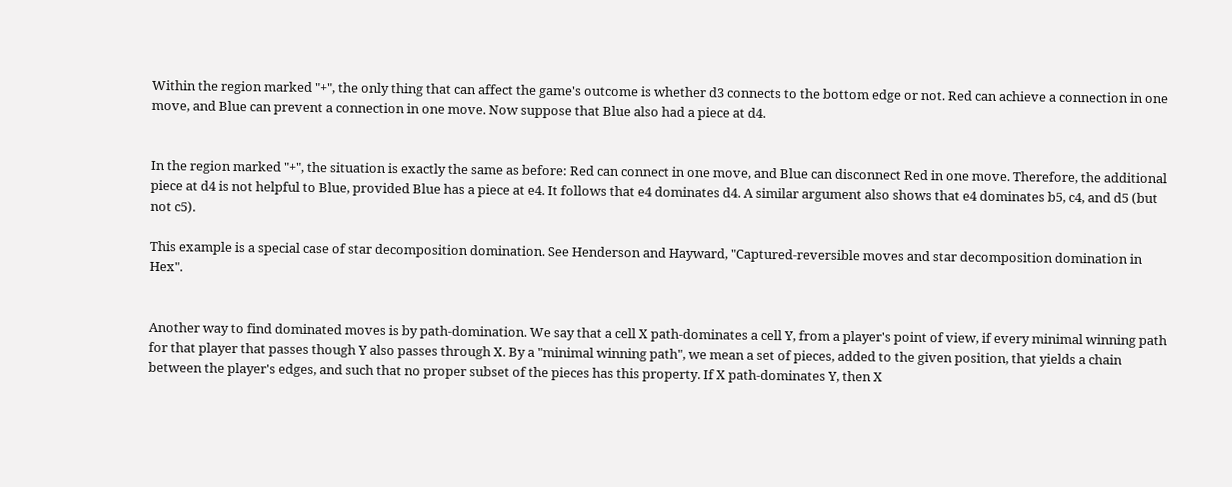Within the region marked "+", the only thing that can affect the game's outcome is whether d3 connects to the bottom edge or not. Red can achieve a connection in one move, and Blue can prevent a connection in one move. Now suppose that Blue also had a piece at d4.


In the region marked "+", the situation is exactly the same as before: Red can connect in one move, and Blue can disconnect Red in one move. Therefore, the additional piece at d4 is not helpful to Blue, provided Blue has a piece at e4. It follows that e4 dominates d4. A similar argument also shows that e4 dominates b5, c4, and d5 (but not c5).

This example is a special case of star decomposition domination. See Henderson and Hayward, "Captured-reversible moves and star decomposition domination in Hex".


Another way to find dominated moves is by path-domination. We say that a cell X path-dominates a cell Y, from a player's point of view, if every minimal winning path for that player that passes though Y also passes through X. By a "minimal winning path", we mean a set of pieces, added to the given position, that yields a chain between the player's edges, and such that no proper subset of the pieces has this property. If X path-dominates Y, then X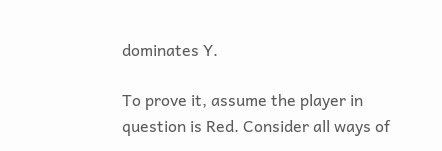dominates Y.

To prove it, assume the player in question is Red. Consider all ways of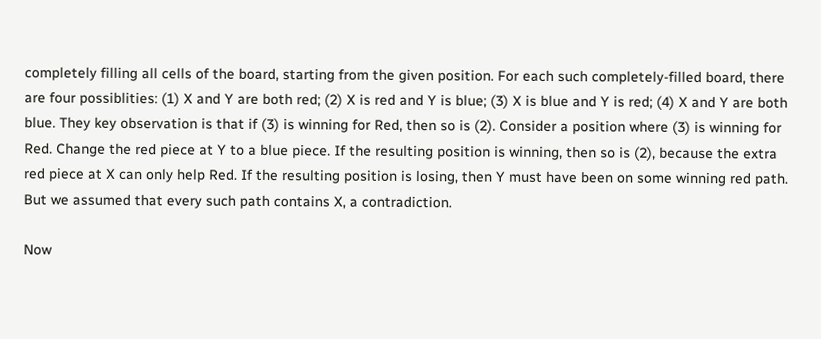completely filling all cells of the board, starting from the given position. For each such completely-filled board, there are four possiblities: (1) X and Y are both red; (2) X is red and Y is blue; (3) X is blue and Y is red; (4) X and Y are both blue. They key observation is that if (3) is winning for Red, then so is (2). Consider a position where (3) is winning for Red. Change the red piece at Y to a blue piece. If the resulting position is winning, then so is (2), because the extra red piece at X can only help Red. If the resulting position is losing, then Y must have been on some winning red path. But we assumed that every such path contains X, a contradiction.

Now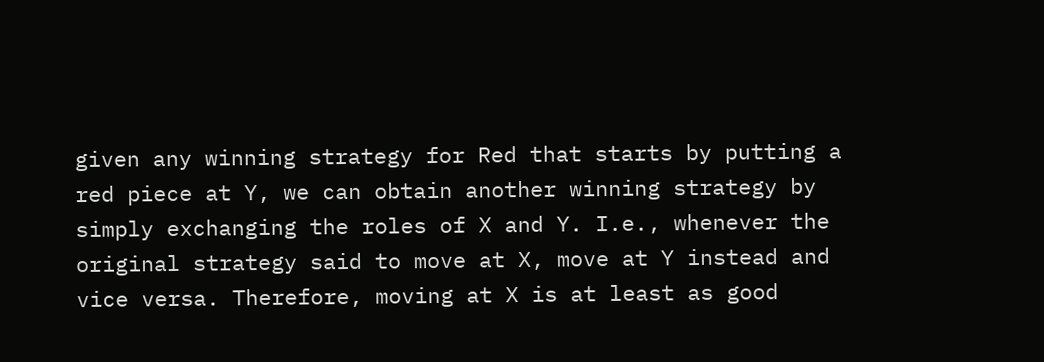given any winning strategy for Red that starts by putting a red piece at Y, we can obtain another winning strategy by simply exchanging the roles of X and Y. I.e., whenever the original strategy said to move at X, move at Y instead and vice versa. Therefore, moving at X is at least as good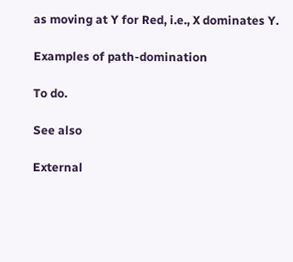as moving at Y for Red, i.e., X dominates Y.

Examples of path-domination

To do.

See also

External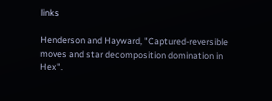links

Henderson and Hayward, "Captured-reversible moves and star decomposition domination in Hex".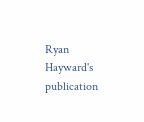Ryan Hayward's publication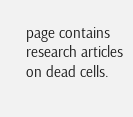page contains research articles on dead cells.